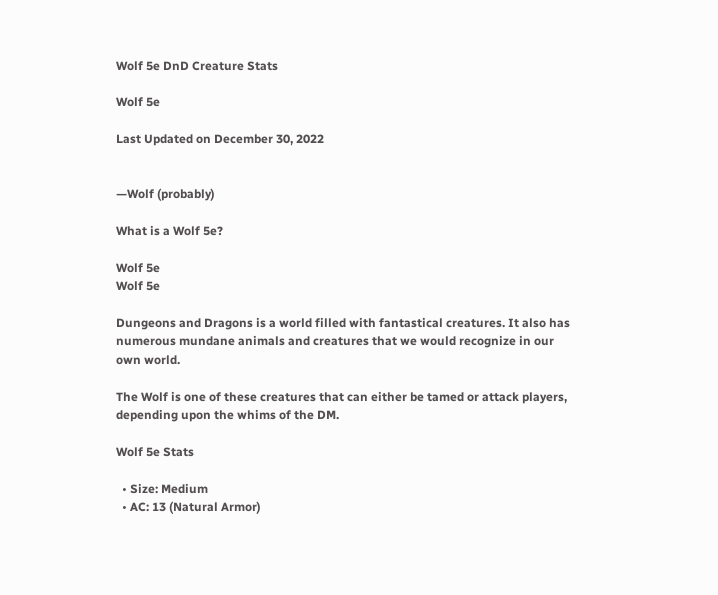Wolf 5e DnD Creature Stats

Wolf 5e

Last Updated on December 30, 2022


—Wolf (probably)

What is a Wolf 5e?

Wolf 5e
Wolf 5e

Dungeons and Dragons is a world filled with fantastical creatures. It also has numerous mundane animals and creatures that we would recognize in our own world.

The Wolf is one of these creatures that can either be tamed or attack players, depending upon the whims of the DM.

Wolf 5e Stats

  • Size: Medium
  • AC: 13 (Natural Armor)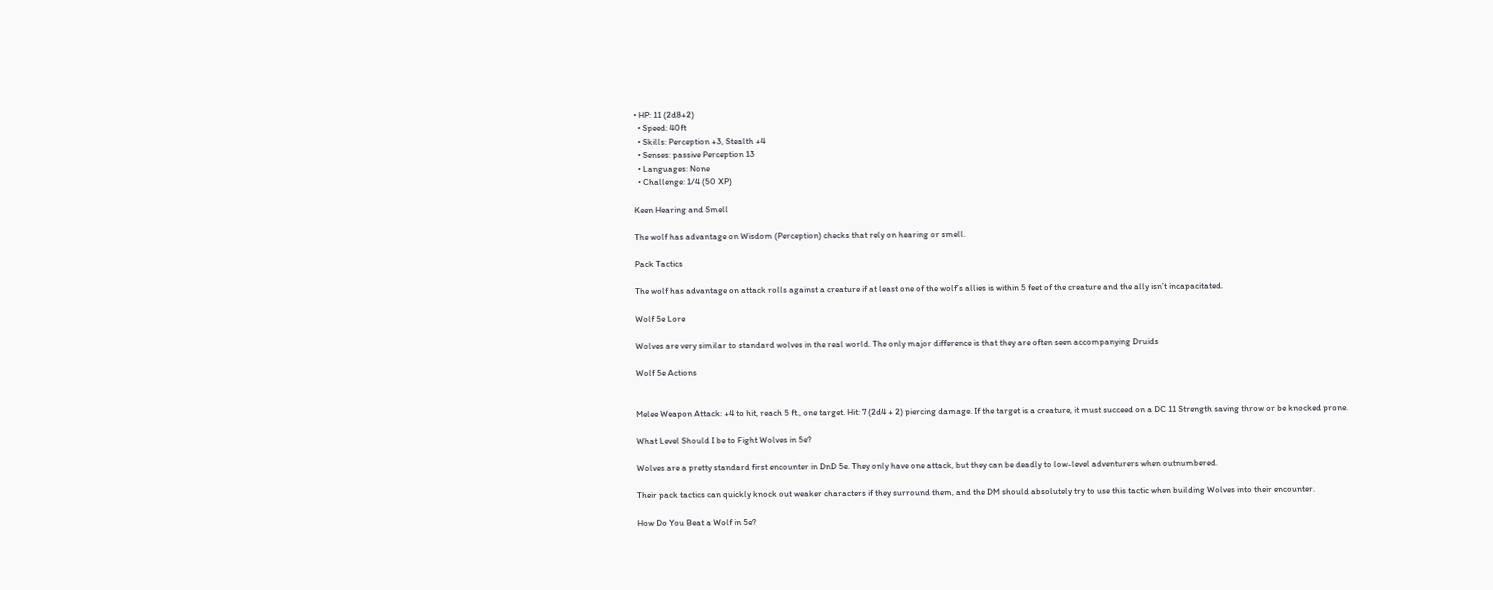• HP: 11 (2d8+2)
  • Speed: 40ft
  • Skills: Perception +3, Stealth +4
  • Senses: passive Perception 13
  • Languages: None
  • Challenge: 1/4 (50 XP)

Keen Hearing and Smell

The wolf has advantage on Wisdom (Perception) checks that rely on hearing or smell.

Pack Tactics

The wolf has advantage on attack rolls against a creature if at least one of the wolf’s allies is within 5 feet of the creature and the ally isn’t incapacitated.

Wolf 5e Lore

Wolves are very similar to standard wolves in the real world. The only major difference is that they are often seen accompanying Druids

Wolf 5e Actions


Melee Weapon Attack: +4 to hit, reach 5 ft., one target. Hit: 7 (2d4 + 2) piercing damage. If the target is a creature, it must succeed on a DC 11 Strength saving throw or be knocked prone.

What Level Should I be to Fight Wolves in 5e?

Wolves are a pretty standard first encounter in DnD 5e. They only have one attack, but they can be deadly to low-level adventurers when outnumbered.

Their pack tactics can quickly knock out weaker characters if they surround them, and the DM should absolutely try to use this tactic when building Wolves into their encounter.

How Do You Beat a Wolf in 5e?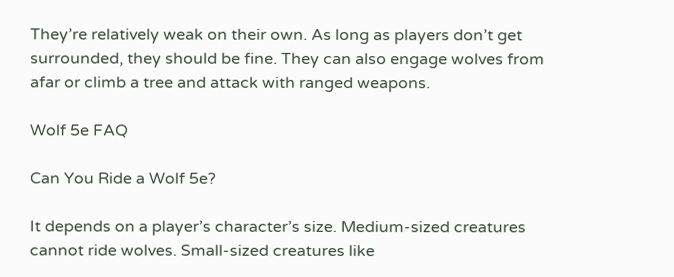They’re relatively weak on their own. As long as players don’t get surrounded, they should be fine. They can also engage wolves from afar or climb a tree and attack with ranged weapons.

Wolf 5e FAQ

Can You Ride a Wolf 5e?

It depends on a player’s character’s size. Medium-sized creatures cannot ride wolves. Small-sized creatures like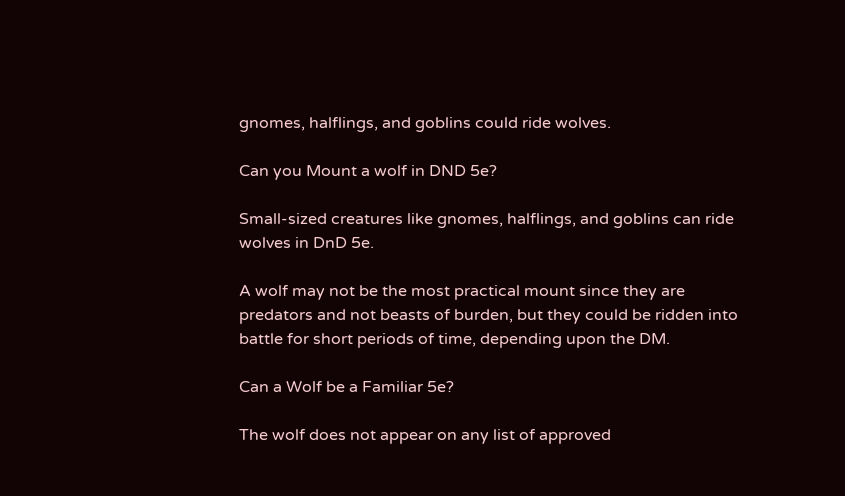gnomes, halflings, and goblins could ride wolves.

Can you Mount a wolf in DND 5e?

Small-sized creatures like gnomes, halflings, and goblins can ride wolves in DnD 5e.

A wolf may not be the most practical mount since they are predators and not beasts of burden, but they could be ridden into battle for short periods of time, depending upon the DM.

Can a Wolf be a Familiar 5e?

The wolf does not appear on any list of approved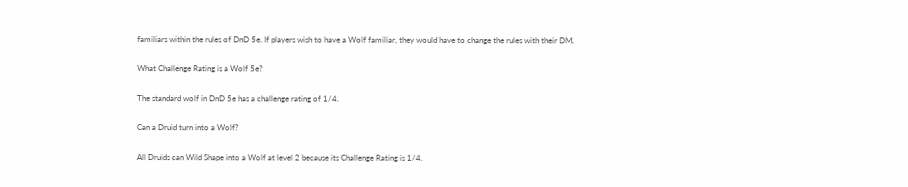familiars within the rules of DnD 5e. If players wish to have a Wolf familiar, they would have to change the rules with their DM.

What Challenge Rating is a Wolf 5e?

The standard wolf in DnD 5e has a challenge rating of 1/4.

Can a Druid turn into a Wolf?

All Druids can Wild Shape into a Wolf at level 2 because its Challenge Rating is 1/4.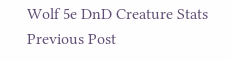Wolf 5e DnD Creature Stats
Previous Post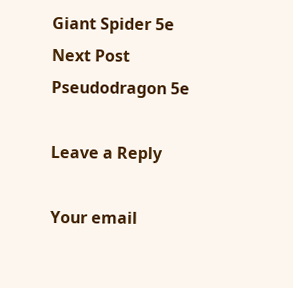Giant Spider 5e
Next Post
Pseudodragon 5e

Leave a Reply

Your email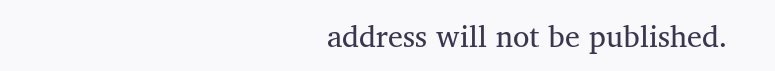address will not be published.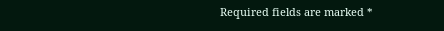Required fields are marked *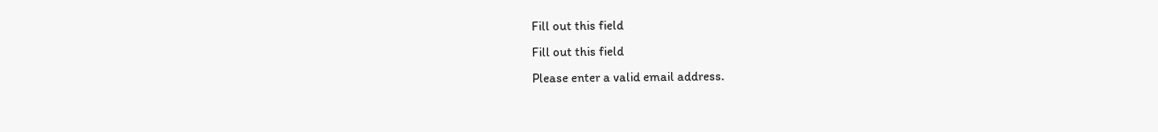Fill out this field
Fill out this field
Please enter a valid email address.